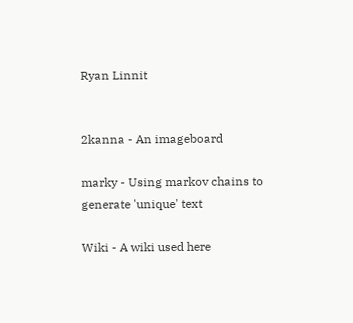Ryan Linnit


2kanna - An imageboard

marky - Using markov chains to generate 'unique' text

Wiki - A wiki used here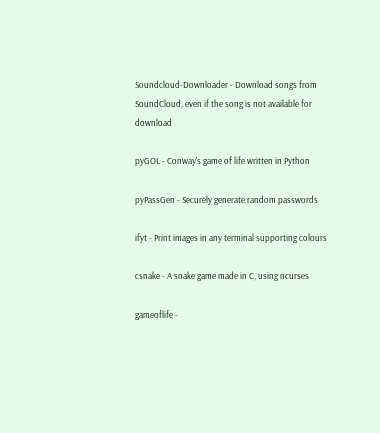Soundcloud-Downloader - Download songs from SoundCloud, even if the song is not available for download

pyGOL - Conway's game of life written in Python

pyPassGen - Securely generate random passwords

ifyt - Print images in any terminal supporting colours

csnake - A snake game made in C, using ncurses

gameoflife -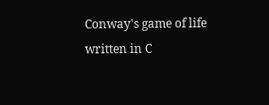Conway's game of life written in C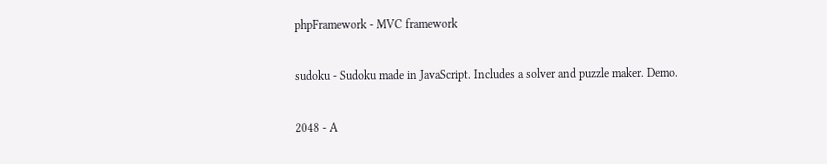phpFramework - MVC framework

sudoku - Sudoku made in JavaScript. Includes a solver and puzzle maker. Demo.

2048 - A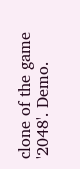clone of the game '2048'. Demo.